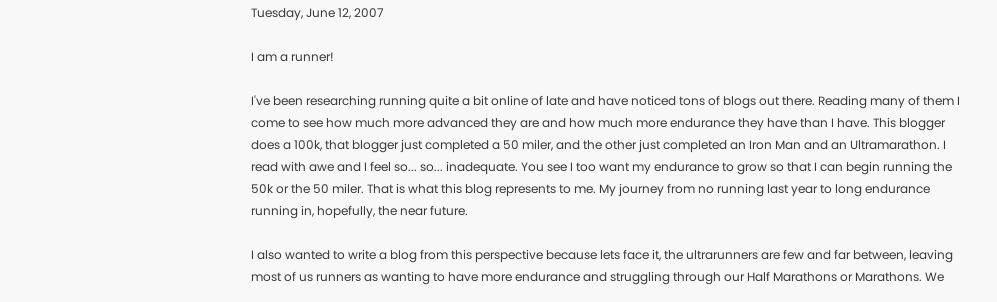Tuesday, June 12, 2007

I am a runner!

I've been researching running quite a bit online of late and have noticed tons of blogs out there. Reading many of them I come to see how much more advanced they are and how much more endurance they have than I have. This blogger does a 100k, that blogger just completed a 50 miler, and the other just completed an Iron Man and an Ultramarathon. I read with awe and I feel so... so... inadequate. You see I too want my endurance to grow so that I can begin running the 50k or the 50 miler. That is what this blog represents to me. My journey from no running last year to long endurance running in, hopefully, the near future.

I also wanted to write a blog from this perspective because lets face it, the ultrarunners are few and far between, leaving most of us runners as wanting to have more endurance and struggling through our Half Marathons or Marathons. We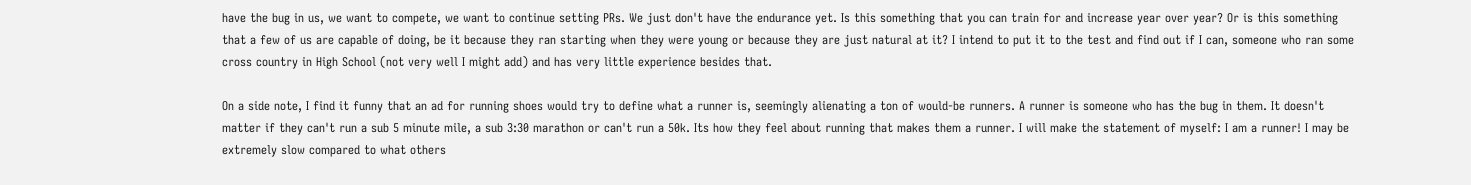have the bug in us, we want to compete, we want to continue setting PRs. We just don't have the endurance yet. Is this something that you can train for and increase year over year? Or is this something that a few of us are capable of doing, be it because they ran starting when they were young or because they are just natural at it? I intend to put it to the test and find out if I can, someone who ran some cross country in High School (not very well I might add) and has very little experience besides that.

On a side note, I find it funny that an ad for running shoes would try to define what a runner is, seemingly alienating a ton of would-be runners. A runner is someone who has the bug in them. It doesn't matter if they can't run a sub 5 minute mile, a sub 3:30 marathon or can't run a 50k. Its how they feel about running that makes them a runner. I will make the statement of myself: I am a runner! I may be extremely slow compared to what others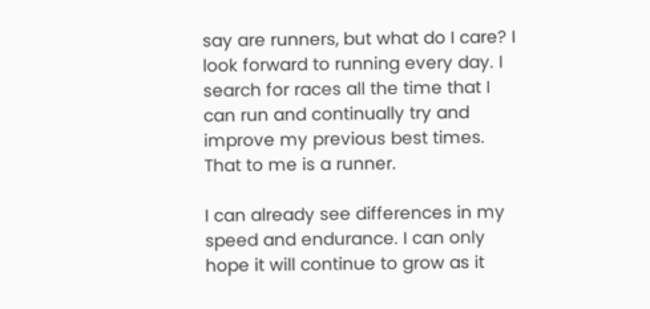say are runners, but what do I care? I look forward to running every day. I search for races all the time that I can run and continually try and improve my previous best times. That to me is a runner.

I can already see differences in my speed and endurance. I can only hope it will continue to grow as it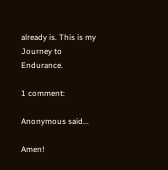already is. This is my Journey to Endurance.

1 comment:

Anonymous said...

Amen!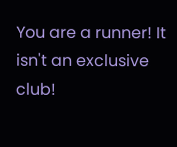You are a runner! It isn't an exclusive club!